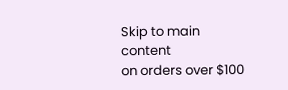Skip to main content
on orders over $100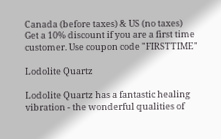Canada (before taxes) & US (no taxes)
Get a 10% discount if you are a first time customer. Use coupon code "FIRSTTIME"

Lodolite Quartz

Lodolite Quartz has a fantastic healing vibration - the wonderful qualities of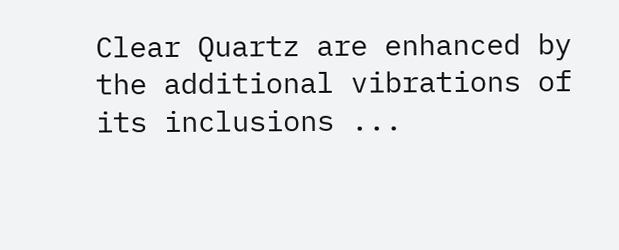Clear Quartz are enhanced by the additional vibrations of its inclusions ...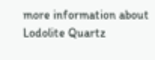more information about Lodolite Quartz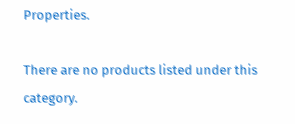Properties.

There are no products listed under this category.